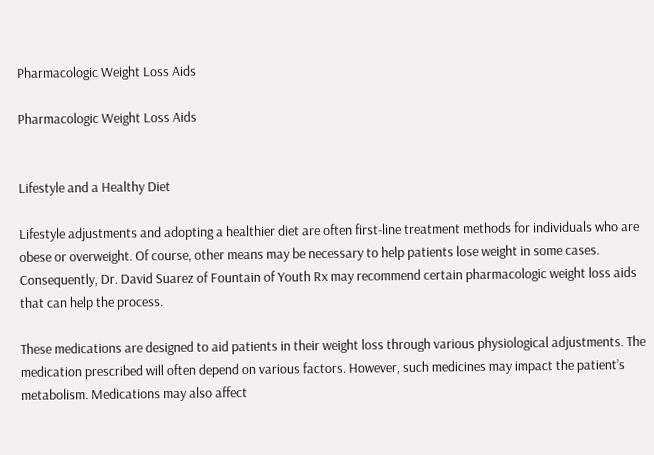Pharmacologic Weight Loss Aids

Pharmacologic Weight Loss Aids


Lifestyle and a Healthy Diet

Lifestyle adjustments and adopting a healthier diet are often first-line treatment methods for individuals who are obese or overweight. Of course, other means may be necessary to help patients lose weight in some cases. Consequently, Dr. David Suarez of Fountain of Youth Rx may recommend certain pharmacologic weight loss aids that can help the process.

These medications are designed to aid patients in their weight loss through various physiological adjustments. The medication prescribed will often depend on various factors. However, such medicines may impact the patient’s metabolism. Medications may also affect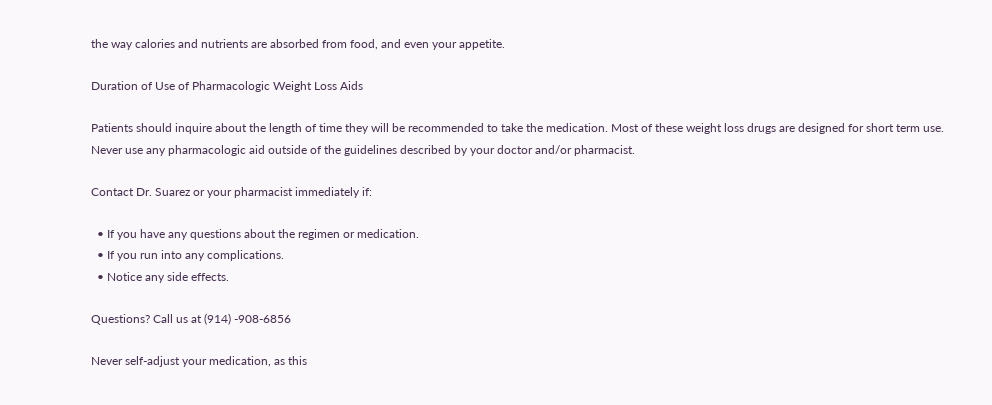the way calories and nutrients are absorbed from food, and even your appetite.

Duration of Use of Pharmacologic Weight Loss Aids

Patients should inquire about the length of time they will be recommended to take the medication. Most of these weight loss drugs are designed for short term use. Never use any pharmacologic aid outside of the guidelines described by your doctor and/or pharmacist.

Contact Dr. Suarez or your pharmacist immediately if:

  • If you have any questions about the regimen or medication.
  • If you run into any complications.
  • Notice any side effects.

Questions? Call us at (914) -908-6856

Never self-adjust your medication, as this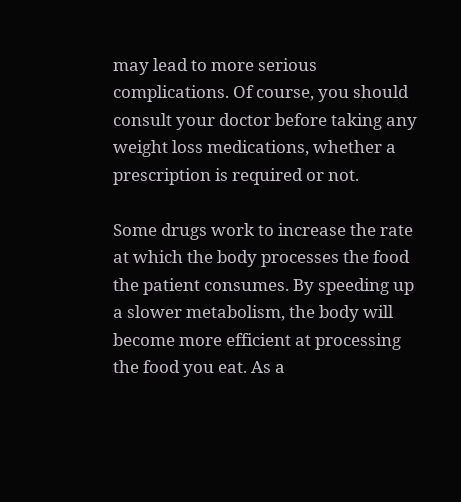may lead to more serious complications. Of course, you should consult your doctor before taking any weight loss medications, whether a prescription is required or not.

Some drugs work to increase the rate at which the body processes the food the patient consumes. By speeding up a slower metabolism, the body will become more efficient at processing the food you eat. As a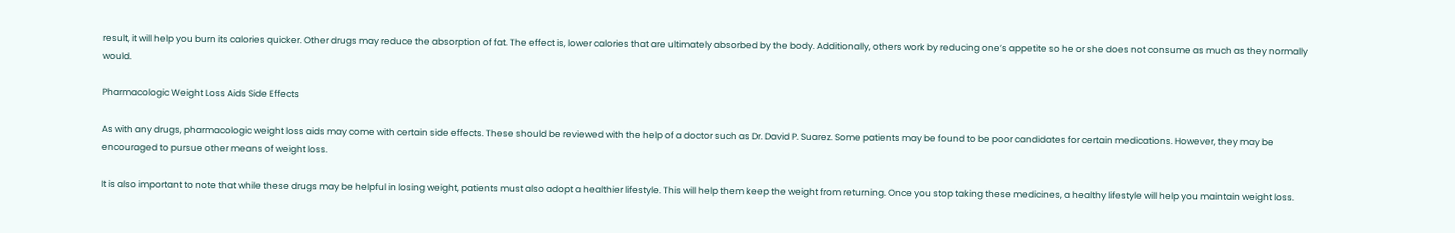result, it will help you burn its calories quicker. Other drugs may reduce the absorption of fat. The effect is, lower calories that are ultimately absorbed by the body. Additionally, others work by reducing one’s appetite so he or she does not consume as much as they normally would.

Pharmacologic Weight Loss Aids Side Effects

As with any drugs, pharmacologic weight loss aids may come with certain side effects. These should be reviewed with the help of a doctor such as Dr. David P. Suarez. Some patients may be found to be poor candidates for certain medications. However, they may be encouraged to pursue other means of weight loss.

It is also important to note that while these drugs may be helpful in losing weight, patients must also adopt a healthier lifestyle. This will help them keep the weight from returning. Once you stop taking these medicines, a healthy lifestyle will help you maintain weight loss.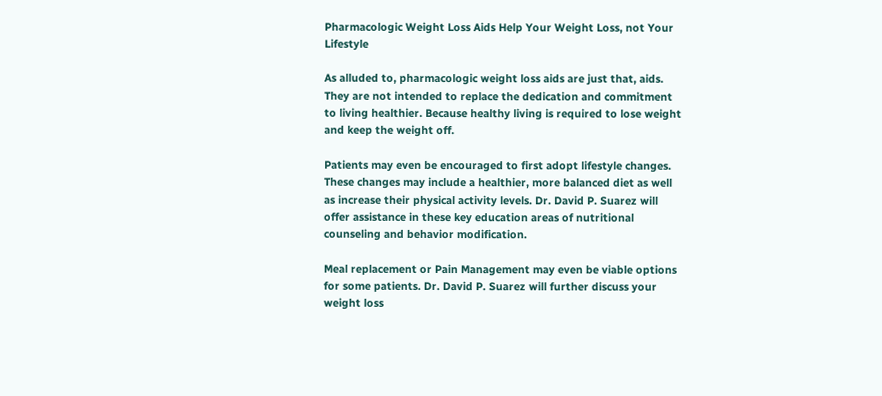Pharmacologic Weight Loss Aids Help Your Weight Loss, not Your Lifestyle

As alluded to, pharmacologic weight loss aids are just that, aids. They are not intended to replace the dedication and commitment to living healthier. Because healthy living is required to lose weight and keep the weight off.

Patients may even be encouraged to first adopt lifestyle changes.  These changes may include a healthier, more balanced diet as well as increase their physical activity levels. Dr. David P. Suarez will offer assistance in these key education areas of nutritional counseling and behavior modification.

Meal replacement or Pain Management may even be viable options for some patients. Dr. David P. Suarez will further discuss your weight loss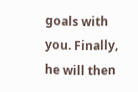goals with you. Finally, he will then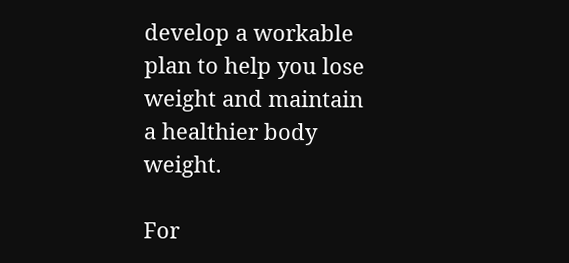develop a workable plan to help you lose weight and maintain a healthier body weight.

For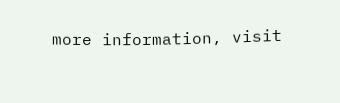more information, visit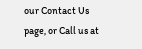our Contact Us page, or Call us at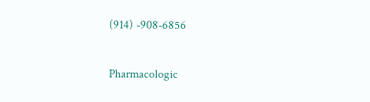(914) -908-6856

Pharmacologic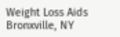Weight Loss Aids Bronxville, NY